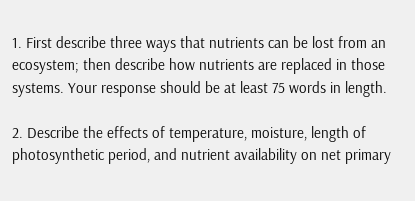1. First describe three ways that nutrients can be lost from an ecosystem; then describe how nutrients are replaced in those systems. Your response should be at least 75 words in length.

2. Describe the effects of temperature, moisture, length of photosynthetic period, and nutrient availability on net primary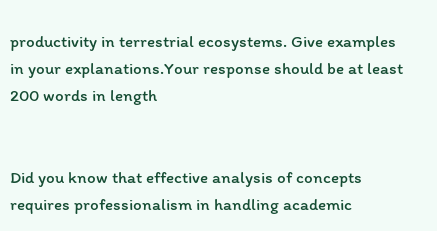productivity in terrestrial ecosystems. Give examples in your explanations.Your response should be at least 200 words in length


Did you know that effective analysis of concepts requires professionalism in handling academic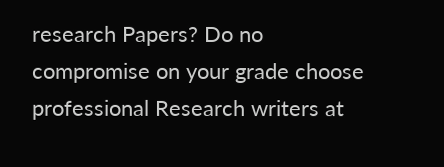research Papers? Do no compromise on your grade choose professional Research writers at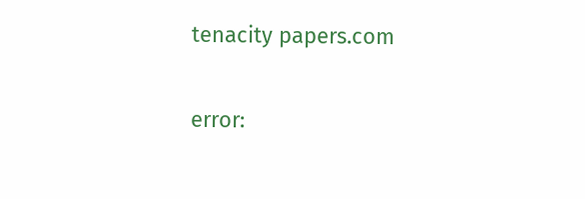tenacity papers.com

error: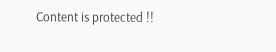Content is protected !!